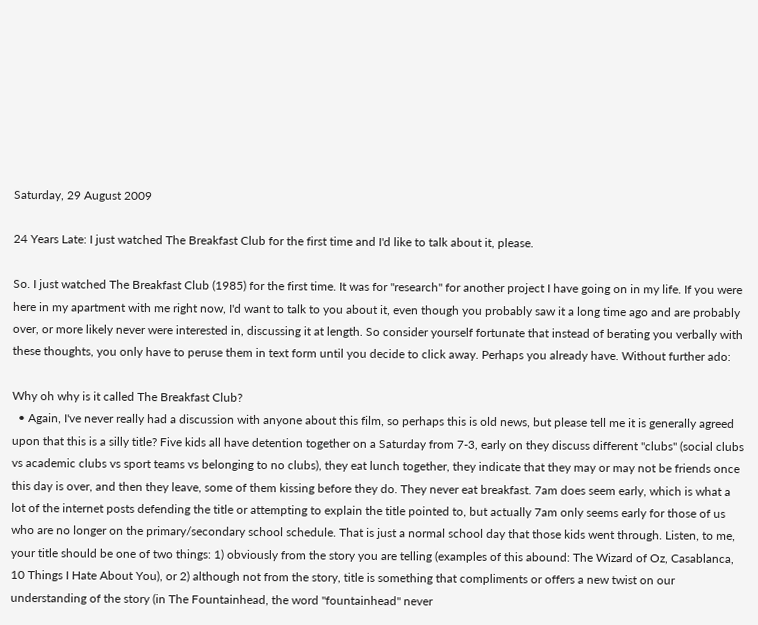Saturday, 29 August 2009

24 Years Late: I just watched The Breakfast Club for the first time and I'd like to talk about it, please.

So. I just watched The Breakfast Club (1985) for the first time. It was for "research" for another project I have going on in my life. If you were here in my apartment with me right now, I'd want to talk to you about it, even though you probably saw it a long time ago and are probably over, or more likely never were interested in, discussing it at length. So consider yourself fortunate that instead of berating you verbally with these thoughts, you only have to peruse them in text form until you decide to click away. Perhaps you already have. Without further ado:

Why oh why is it called The Breakfast Club?
  • Again, I've never really had a discussion with anyone about this film, so perhaps this is old news, but please tell me it is generally agreed upon that this is a silly title? Five kids all have detention together on a Saturday from 7-3, early on they discuss different "clubs" (social clubs vs academic clubs vs sport teams vs belonging to no clubs), they eat lunch together, they indicate that they may or may not be friends once this day is over, and then they leave, some of them kissing before they do. They never eat breakfast. 7am does seem early, which is what a lot of the internet posts defending the title or attempting to explain the title pointed to, but actually 7am only seems early for those of us who are no longer on the primary/secondary school schedule. That is just a normal school day that those kids went through. Listen, to me, your title should be one of two things: 1) obviously from the story you are telling (examples of this abound: The Wizard of Oz, Casablanca, 10 Things I Hate About You), or 2) although not from the story, title is something that compliments or offers a new twist on our understanding of the story (in The Fountainhead, the word "fountainhead" never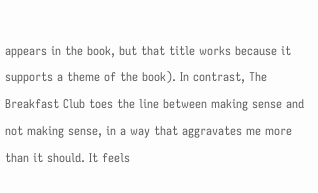appears in the book, but that title works because it supports a theme of the book). In contrast, The Breakfast Club toes the line between making sense and not making sense, in a way that aggravates me more than it should. It feels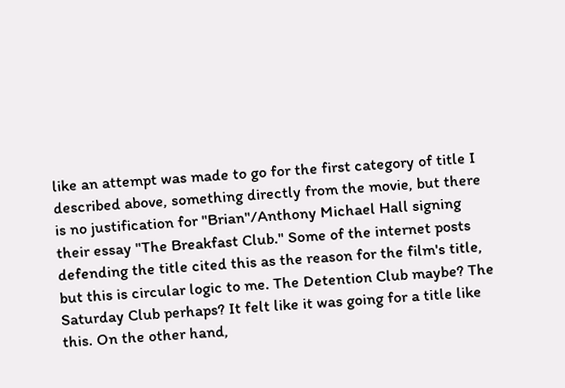like an attempt was made to go for the first category of title I described above, something directly from the movie, but there is no justification for "Brian"/Anthony Michael Hall signing their essay "The Breakfast Club." Some of the internet posts defending the title cited this as the reason for the film's title, but this is circular logic to me. The Detention Club maybe? The Saturday Club perhaps? It felt like it was going for a title like this. On the other hand,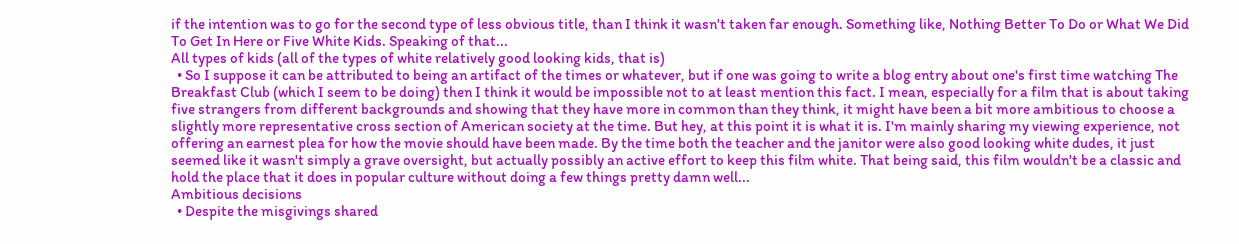if the intention was to go for the second type of less obvious title, than I think it wasn't taken far enough. Something like, Nothing Better To Do or What We Did To Get In Here or Five White Kids. Speaking of that...
All types of kids (all of the types of white relatively good looking kids, that is)
  • So I suppose it can be attributed to being an artifact of the times or whatever, but if one was going to write a blog entry about one's first time watching The Breakfast Club (which I seem to be doing) then I think it would be impossible not to at least mention this fact. I mean, especially for a film that is about taking five strangers from different backgrounds and showing that they have more in common than they think, it might have been a bit more ambitious to choose a slightly more representative cross section of American society at the time. But hey, at this point it is what it is. I'm mainly sharing my viewing experience, not offering an earnest plea for how the movie should have been made. By the time both the teacher and the janitor were also good looking white dudes, it just seemed like it wasn't simply a grave oversight, but actually possibly an active effort to keep this film white. That being said, this film wouldn't be a classic and hold the place that it does in popular culture without doing a few things pretty damn well...
Ambitious decisions
  • Despite the misgivings shared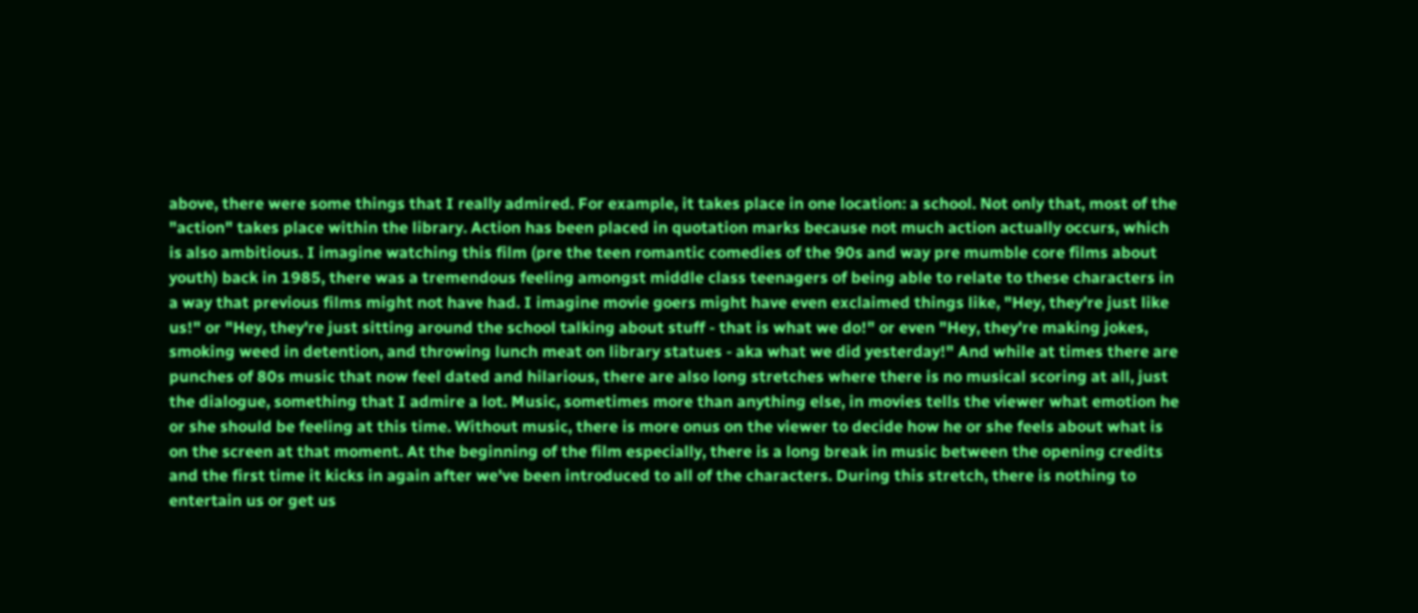above, there were some things that I really admired. For example, it takes place in one location: a school. Not only that, most of the "action" takes place within the library. Action has been placed in quotation marks because not much action actually occurs, which is also ambitious. I imagine watching this film (pre the teen romantic comedies of the 90s and way pre mumble core films about youth) back in 1985, there was a tremendous feeling amongst middle class teenagers of being able to relate to these characters in a way that previous films might not have had. I imagine movie goers might have even exclaimed things like, "Hey, they're just like us!" or "Hey, they're just sitting around the school talking about stuff - that is what we do!" or even "Hey, they're making jokes, smoking weed in detention, and throwing lunch meat on library statues - aka what we did yesterday!" And while at times there are punches of 80s music that now feel dated and hilarious, there are also long stretches where there is no musical scoring at all, just the dialogue, something that I admire a lot. Music, sometimes more than anything else, in movies tells the viewer what emotion he or she should be feeling at this time. Without music, there is more onus on the viewer to decide how he or she feels about what is on the screen at that moment. At the beginning of the film especially, there is a long break in music between the opening credits and the first time it kicks in again after we've been introduced to all of the characters. During this stretch, there is nothing to entertain us or get us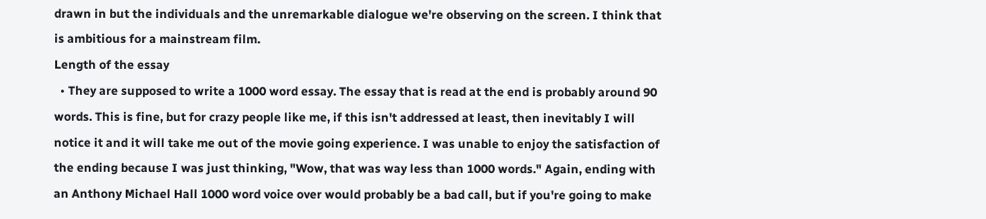drawn in but the individuals and the unremarkable dialogue we're observing on the screen. I think that is ambitious for a mainstream film.
Length of the essay
  • They are supposed to write a 1000 word essay. The essay that is read at the end is probably around 90 words. This is fine, but for crazy people like me, if this isn't addressed at least, then inevitably I will notice it and it will take me out of the movie going experience. I was unable to enjoy the satisfaction of the ending because I was just thinking, "Wow, that was way less than 1000 words." Again, ending with an Anthony Michael Hall 1000 word voice over would probably be a bad call, but if you're going to make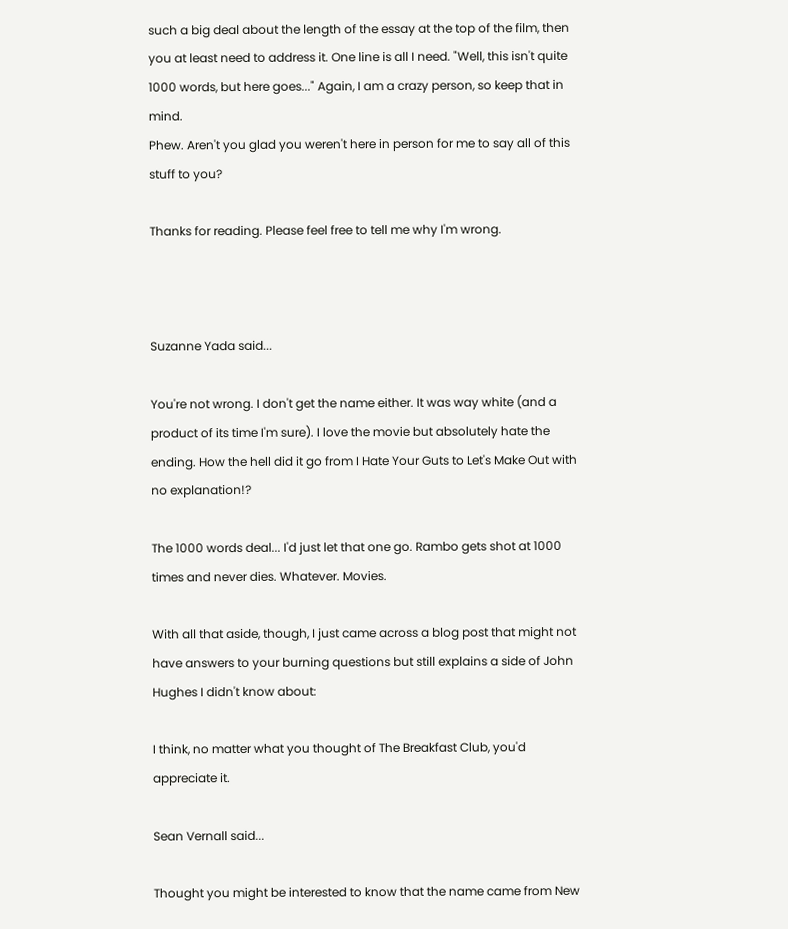such a big deal about the length of the essay at the top of the film, then you at least need to address it. One line is all I need. "Well, this isn't quite 1000 words, but here goes..." Again, I am a crazy person, so keep that in mind.
Phew. Aren't you glad you weren't here in person for me to say all of this stuff to you?

Thanks for reading. Please feel free to tell me why I'm wrong.



Suzanne Yada said...

You're not wrong. I don't get the name either. It was way white (and a product of its time I'm sure). I love the movie but absolutely hate the ending. How the hell did it go from I Hate Your Guts to Let's Make Out with no explanation!?

The 1000 words deal... I'd just let that one go. Rambo gets shot at 1000 times and never dies. Whatever. Movies.

With all that aside, though, I just came across a blog post that might not have answers to your burning questions but still explains a side of John Hughes I didn't know about:

I think, no matter what you thought of The Breakfast Club, you'd appreciate it.

Sean Vernall said...

Thought you might be interested to know that the name came from New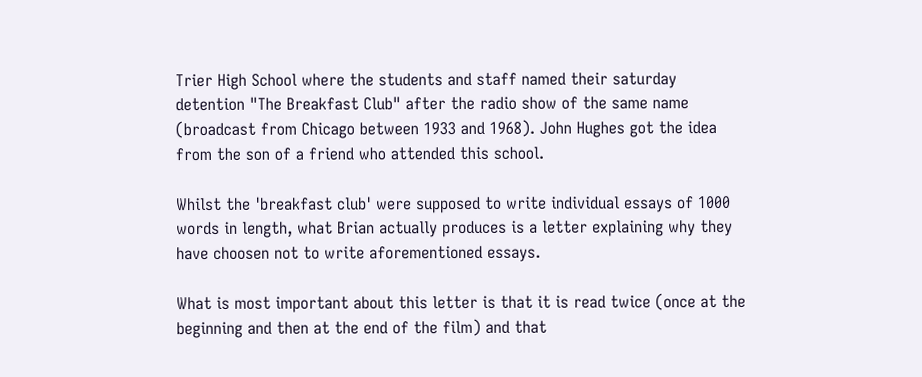Trier High School where the students and staff named their saturday detention "The Breakfast Club" after the radio show of the same name (broadcast from Chicago between 1933 and 1968). John Hughes got the idea from the son of a friend who attended this school.

Whilst the 'breakfast club' were supposed to write individual essays of 1000 words in length, what Brian actually produces is a letter explaining why they have choosen not to write aforementioned essays.

What is most important about this letter is that it is read twice (once at the beginning and then at the end of the film) and that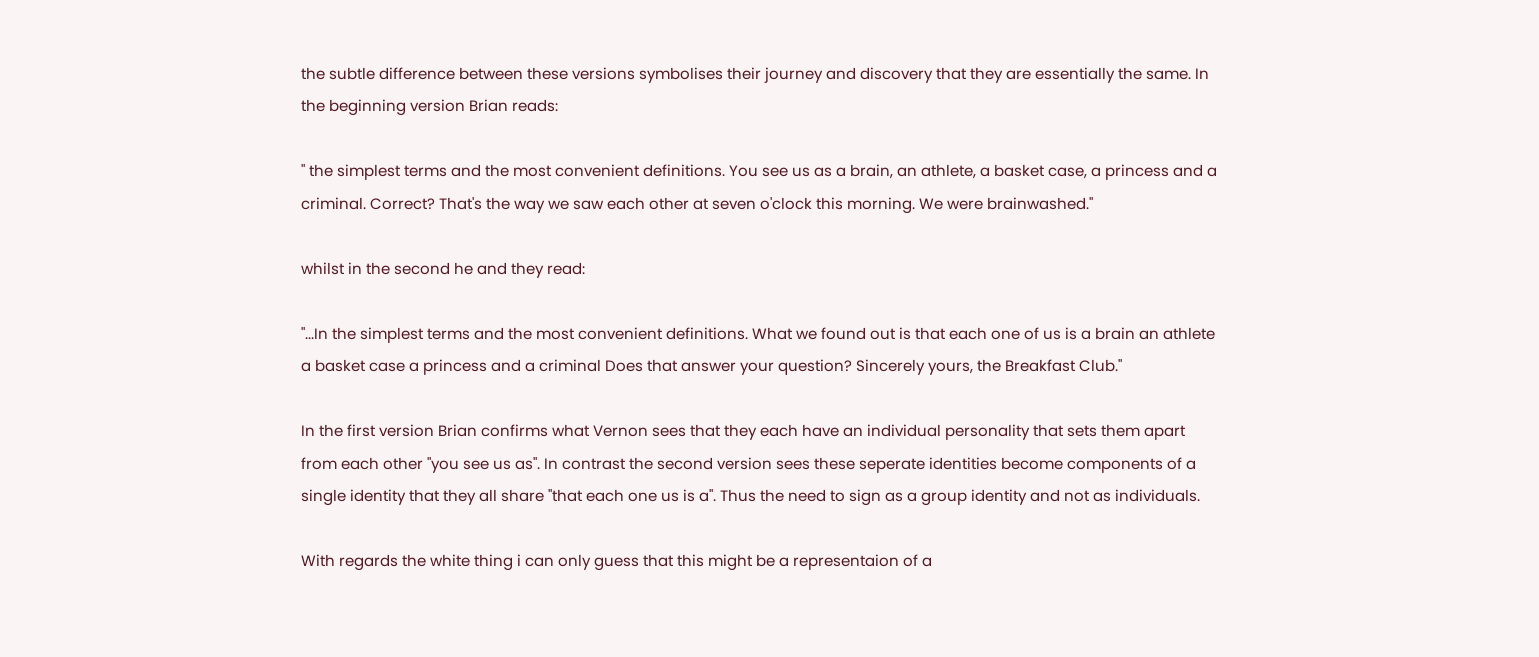the subtle difference between these versions symbolises their journey and discovery that they are essentially the same. In the beginning version Brian reads:

" the simplest terms and the most convenient definitions. You see us as a brain, an athlete, a basket case, a princess and a criminal. Correct? That's the way we saw each other at seven o'clock this morning. We were brainwashed."

whilst in the second he and they read:

"...In the simplest terms and the most convenient definitions. What we found out is that each one of us is a brain an athlete a basket case a princess and a criminal Does that answer your question? Sincerely yours, the Breakfast Club."

In the first version Brian confirms what Vernon sees that they each have an individual personality that sets them apart from each other "you see us as". In contrast the second version sees these seperate identities become components of a single identity that they all share "that each one us is a". Thus the need to sign as a group identity and not as individuals.

With regards the white thing i can only guess that this might be a representaion of a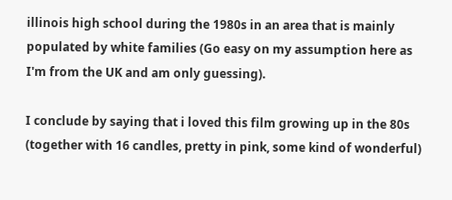illinois high school during the 1980s in an area that is mainly populated by white families (Go easy on my assumption here as I'm from the UK and am only guessing).

I conclude by saying that i loved this film growing up in the 80s (together with 16 candles, pretty in pink, some kind of wonderful)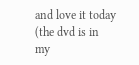and love it today (the dvd is in my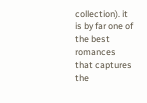collection). it is by far one of the best romances that captures the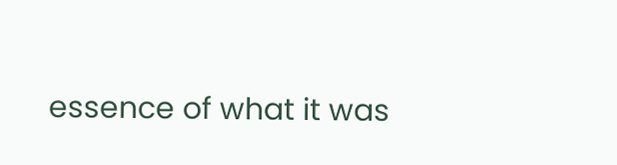essence of what it was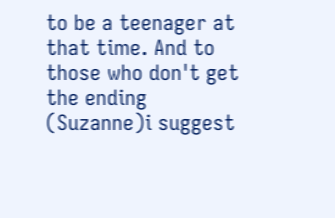to be a teenager at that time. And to those who don't get the ending (Suzanne)i suggest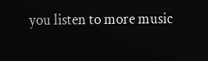you listen to more music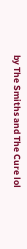by The Smiths and The Cure lol